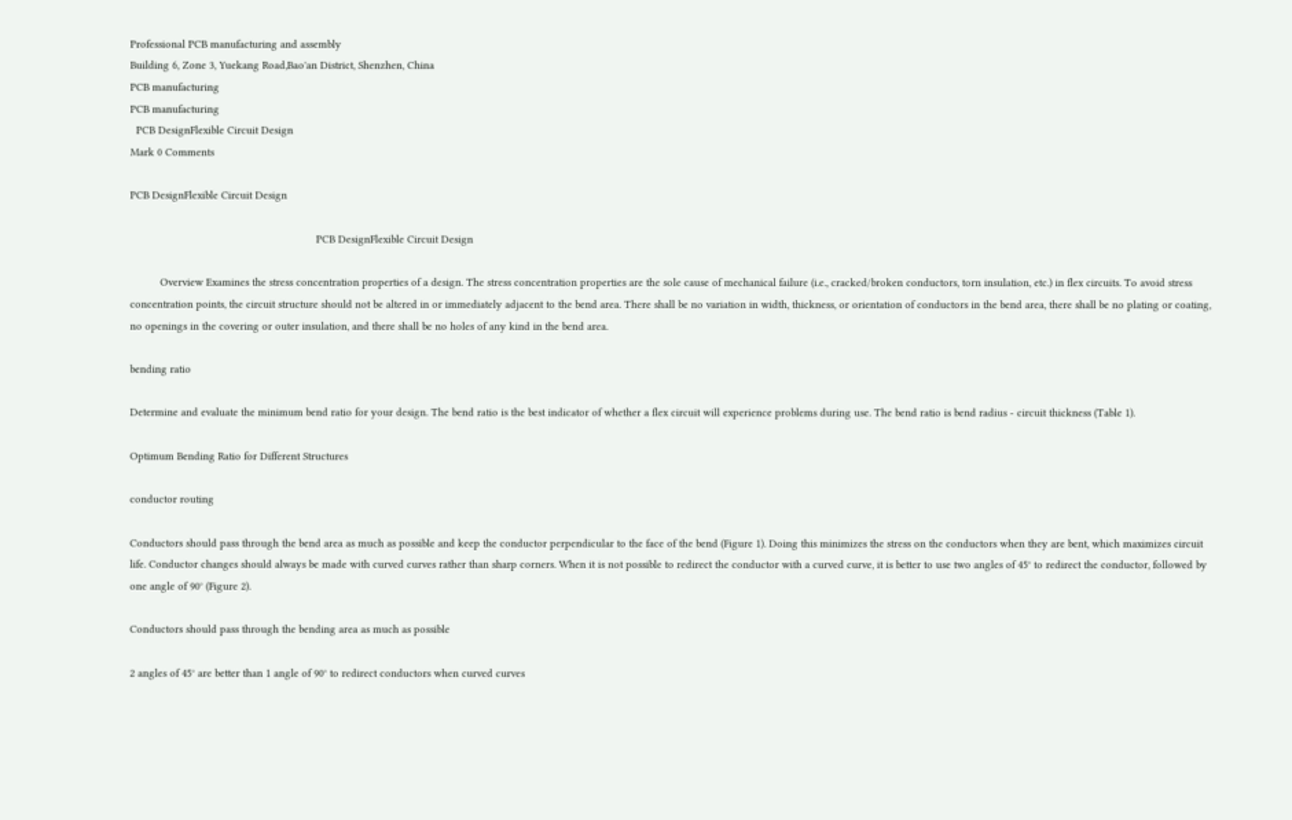Professional PCB manufacturing and assembly
Building 6, Zone 3, Yuekang Road,Bao'an District, Shenzhen, China
PCB manufacturing
PCB manufacturing
  PCB DesignFlexible Circuit Design
Mark 0 Comments

PCB DesignFlexible Circuit Design

                                                              PCB DesignFlexible Circuit Design

          Overview Examines the stress concentration properties of a design. The stress concentration properties are the sole cause of mechanical failure (i.e., cracked/broken conductors, torn insulation, etc.) in flex circuits. To avoid stress concentration points, the circuit structure should not be altered in or immediately adjacent to the bend area. There shall be no variation in width, thickness, or orientation of conductors in the bend area, there shall be no plating or coating, no openings in the covering or outer insulation, and there shall be no holes of any kind in the bend area.

bending ratio

Determine and evaluate the minimum bend ratio for your design. The bend ratio is the best indicator of whether a flex circuit will experience problems during use. The bend ratio is bend radius - circuit thickness (Table 1).

Optimum Bending Ratio for Different Structures

conductor routing

Conductors should pass through the bend area as much as possible and keep the conductor perpendicular to the face of the bend (Figure 1). Doing this minimizes the stress on the conductors when they are bent, which maximizes circuit life. Conductor changes should always be made with curved curves rather than sharp corners. When it is not possible to redirect the conductor with a curved curve, it is better to use two angles of 45° to redirect the conductor, followed by one angle of 90° (Figure 2).

Conductors should pass through the bending area as much as possible

2 angles of 45° are better than 1 angle of 90° to redirect conductors when curved curves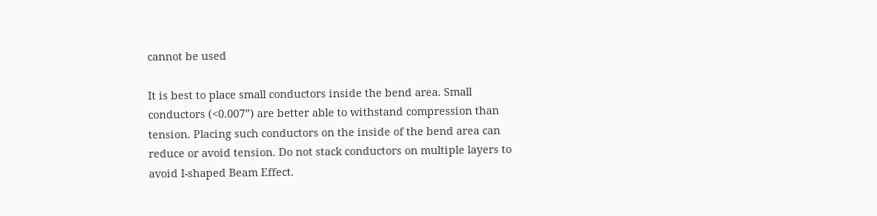cannot be used

It is best to place small conductors inside the bend area. Small conductors (<0.007”) are better able to withstand compression than tension. Placing such conductors on the inside of the bend area can reduce or avoid tension. Do not stack conductors on multiple layers to avoid I-shaped Beam Effect.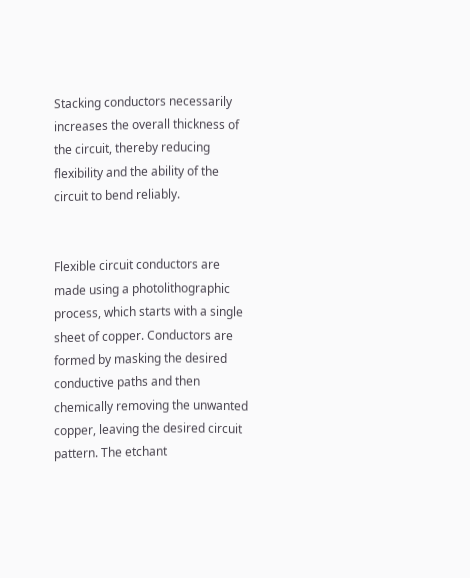Stacking conductors necessarily increases the overall thickness of the circuit, thereby reducing flexibility and the ability of the circuit to bend reliably.


Flexible circuit conductors are made using a photolithographic process, which starts with a single sheet of copper. Conductors are formed by masking the desired conductive paths and then chemically removing the unwanted copper, leaving the desired circuit pattern. The etchant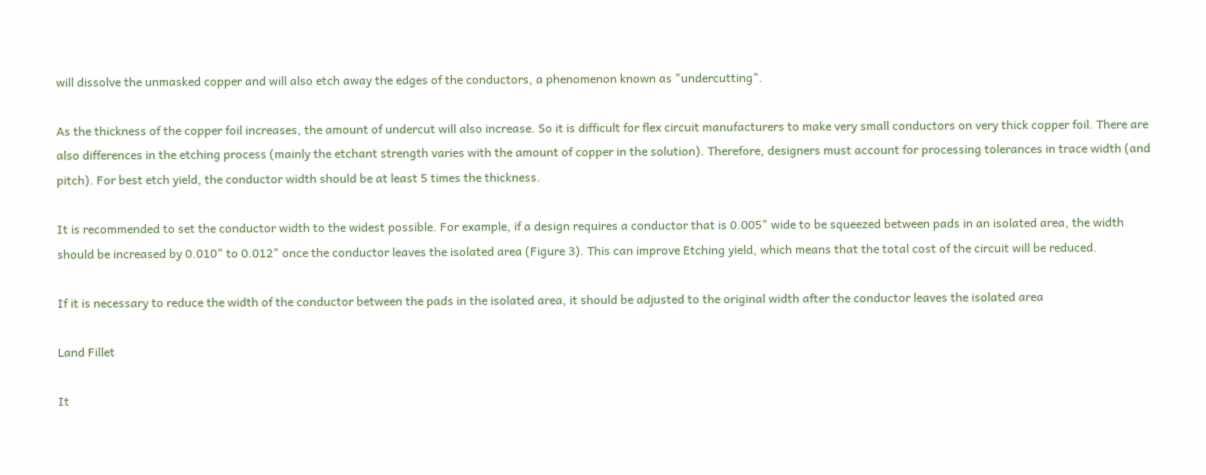will dissolve the unmasked copper and will also etch away the edges of the conductors, a phenomenon known as "undercutting".

As the thickness of the copper foil increases, the amount of undercut will also increase. So it is difficult for flex circuit manufacturers to make very small conductors on very thick copper foil. There are also differences in the etching process (mainly the etchant strength varies with the amount of copper in the solution). Therefore, designers must account for processing tolerances in trace width (and pitch). For best etch yield, the conductor width should be at least 5 times the thickness.

It is recommended to set the conductor width to the widest possible. For example, if a design requires a conductor that is 0.005" wide to be squeezed between pads in an isolated area, the width should be increased by 0.010" to 0.012" once the conductor leaves the isolated area (Figure 3). This can improve Etching yield, which means that the total cost of the circuit will be reduced.

If it is necessary to reduce the width of the conductor between the pads in the isolated area, it should be adjusted to the original width after the conductor leaves the isolated area

Land Fillet

It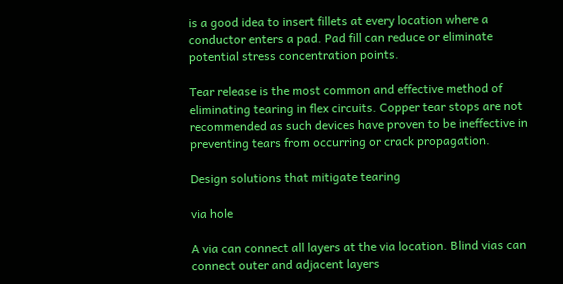is a good idea to insert fillets at every location where a conductor enters a pad. Pad fill can reduce or eliminate potential stress concentration points.

Tear release is the most common and effective method of eliminating tearing in flex circuits. Copper tear stops are not recommended as such devices have proven to be ineffective in preventing tears from occurring or crack propagation.

Design solutions that mitigate tearing

via hole

A via can connect all layers at the via location. Blind vias can connect outer and adjacent layers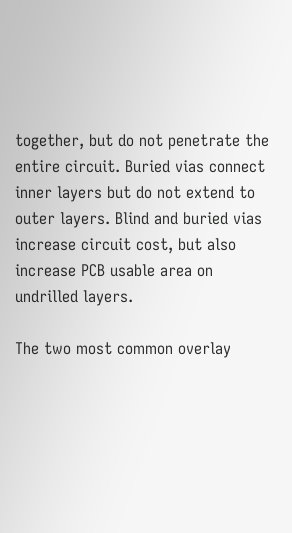together, but do not penetrate the entire circuit. Buried vias connect inner layers but do not extend to outer layers. Blind and buried vias increase circuit cost, but also increase PCB usable area on undrilled layers.

The two most common overlay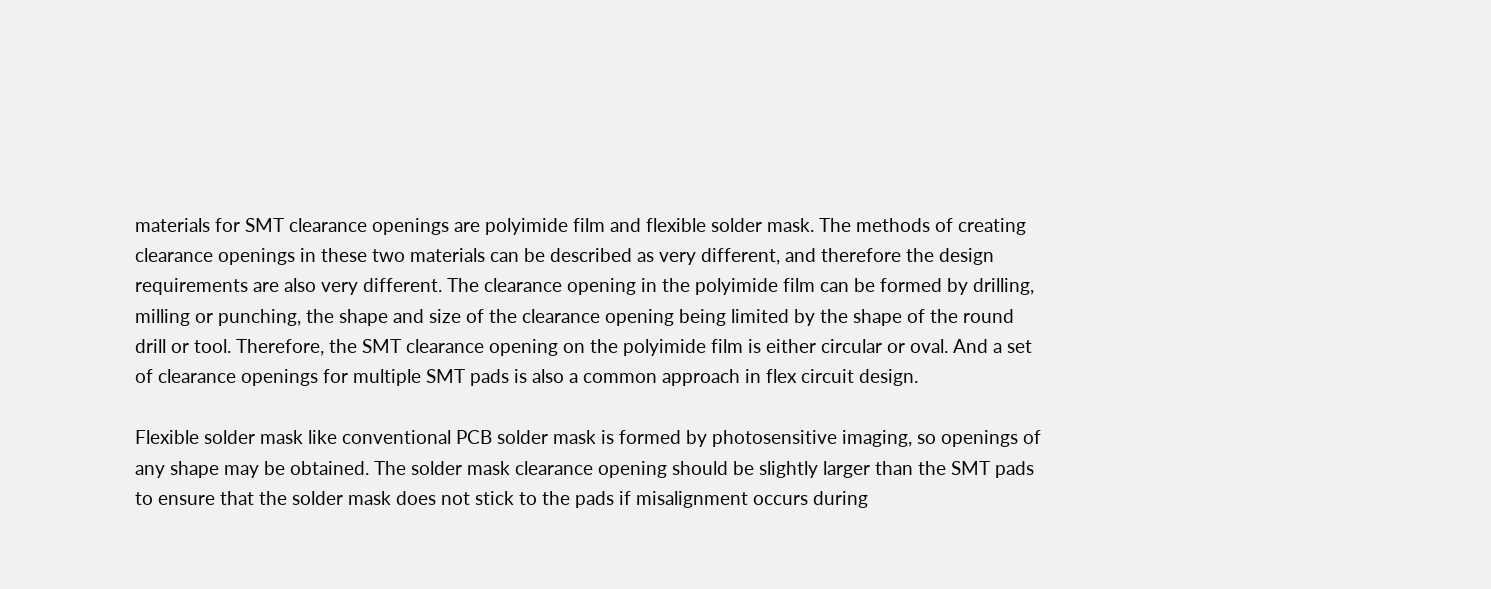materials for SMT clearance openings are polyimide film and flexible solder mask. The methods of creating clearance openings in these two materials can be described as very different, and therefore the design requirements are also very different. The clearance opening in the polyimide film can be formed by drilling, milling or punching, the shape and size of the clearance opening being limited by the shape of the round drill or tool. Therefore, the SMT clearance opening on the polyimide film is either circular or oval. And a set of clearance openings for multiple SMT pads is also a common approach in flex circuit design.

Flexible solder mask like conventional PCB solder mask is formed by photosensitive imaging, so openings of any shape may be obtained. The solder mask clearance opening should be slightly larger than the SMT pads to ensure that the solder mask does not stick to the pads if misalignment occurs during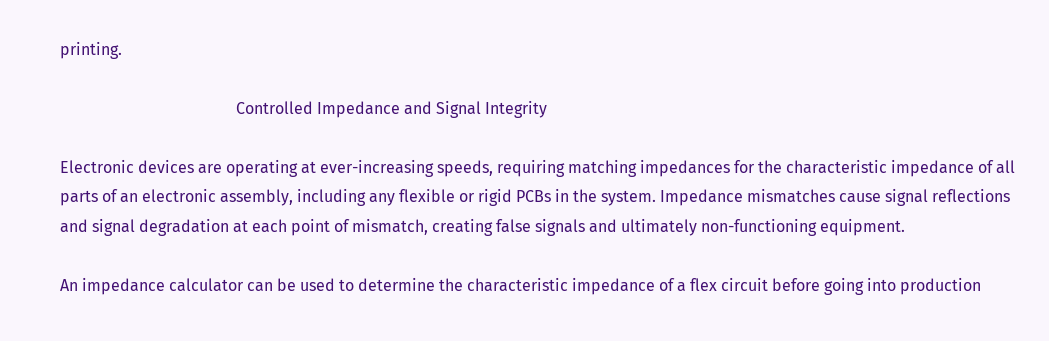printing.

                                            Controlled Impedance and Signal Integrity

Electronic devices are operating at ever-increasing speeds, requiring matching impedances for the characteristic impedance of all parts of an electronic assembly, including any flexible or rigid PCBs in the system. Impedance mismatches cause signal reflections and signal degradation at each point of mismatch, creating false signals and ultimately non-functioning equipment.

An impedance calculator can be used to determine the characteristic impedance of a flex circuit before going into production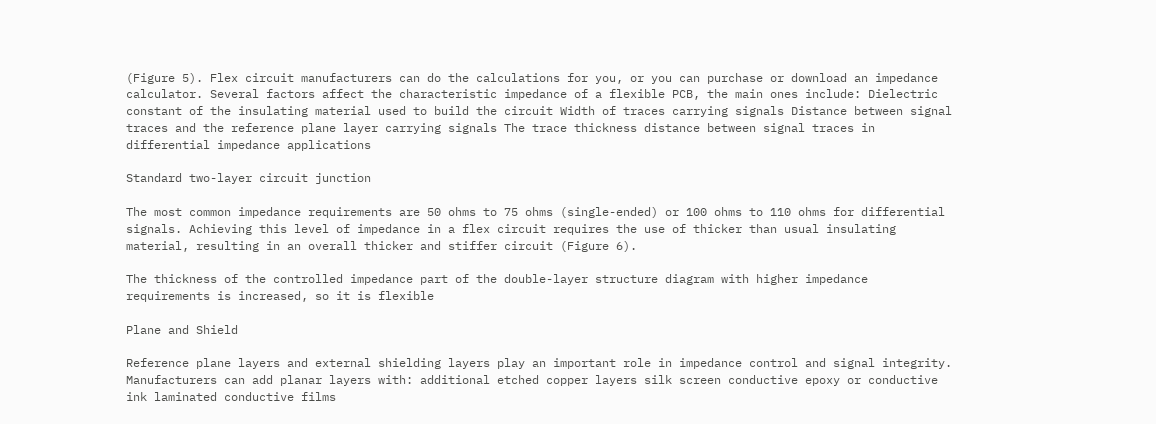(Figure 5). Flex circuit manufacturers can do the calculations for you, or you can purchase or download an impedance calculator. Several factors affect the characteristic impedance of a flexible PCB, the main ones include: Dielectric constant of the insulating material used to build the circuit Width of traces carrying signals Distance between signal traces and the reference plane layer carrying signals The trace thickness distance between signal traces in differential impedance applications

Standard two-layer circuit junction

The most common impedance requirements are 50 ohms to 75 ohms (single-ended) or 100 ohms to 110 ohms for differential signals. Achieving this level of impedance in a flex circuit requires the use of thicker than usual insulating material, resulting in an overall thicker and stiffer circuit (Figure 6).

The thickness of the controlled impedance part of the double-layer structure diagram with higher impedance requirements is increased, so it is flexible

Plane and Shield

Reference plane layers and external shielding layers play an important role in impedance control and signal integrity. Manufacturers can add planar layers with: additional etched copper layers silk screen conductive epoxy or conductive ink laminated conductive films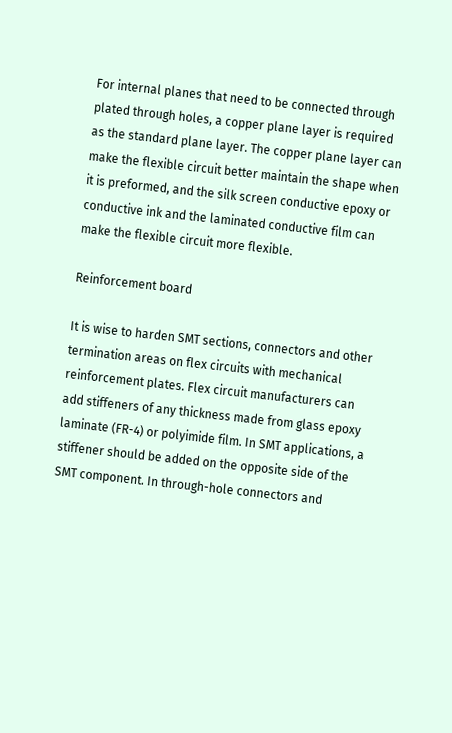For internal planes that need to be connected through plated through holes, a copper plane layer is required as the standard plane layer. The copper plane layer can make the flexible circuit better maintain the shape when it is preformed, and the silk screen conductive epoxy or conductive ink and the laminated conductive film can make the flexible circuit more flexible.

Reinforcement board

It is wise to harden SMT sections, connectors and other termination areas on flex circuits with mechanical reinforcement plates. Flex circuit manufacturers can add stiffeners of any thickness made from glass epoxy laminate (FR-4) or polyimide film. In SMT applications, a stiffener should be added on the opposite side of the SMT component. In through-hole connectors and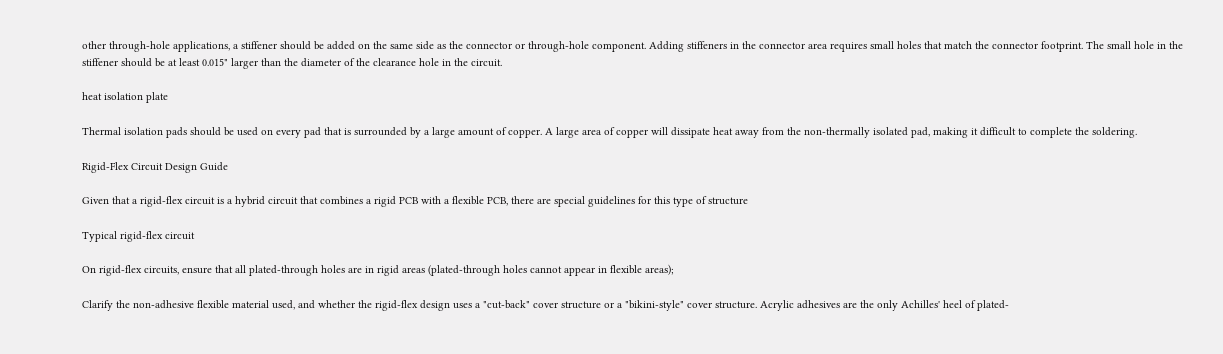other through-hole applications, a stiffener should be added on the same side as the connector or through-hole component. Adding stiffeners in the connector area requires small holes that match the connector footprint. The small hole in the stiffener should be at least 0.015" larger than the diameter of the clearance hole in the circuit.

heat isolation plate

Thermal isolation pads should be used on every pad that is surrounded by a large amount of copper. A large area of copper will dissipate heat away from the non-thermally isolated pad, making it difficult to complete the soldering.

Rigid-Flex Circuit Design Guide

Given that a rigid-flex circuit is a hybrid circuit that combines a rigid PCB with a flexible PCB, there are special guidelines for this type of structure

Typical rigid-flex circuit

On rigid-flex circuits, ensure that all plated-through holes are in rigid areas (plated-through holes cannot appear in flexible areas);

Clarify the non-adhesive flexible material used, and whether the rigid-flex design uses a "cut-back" cover structure or a "bikini-style" cover structure. Acrylic adhesives are the only Achilles' heel of plated-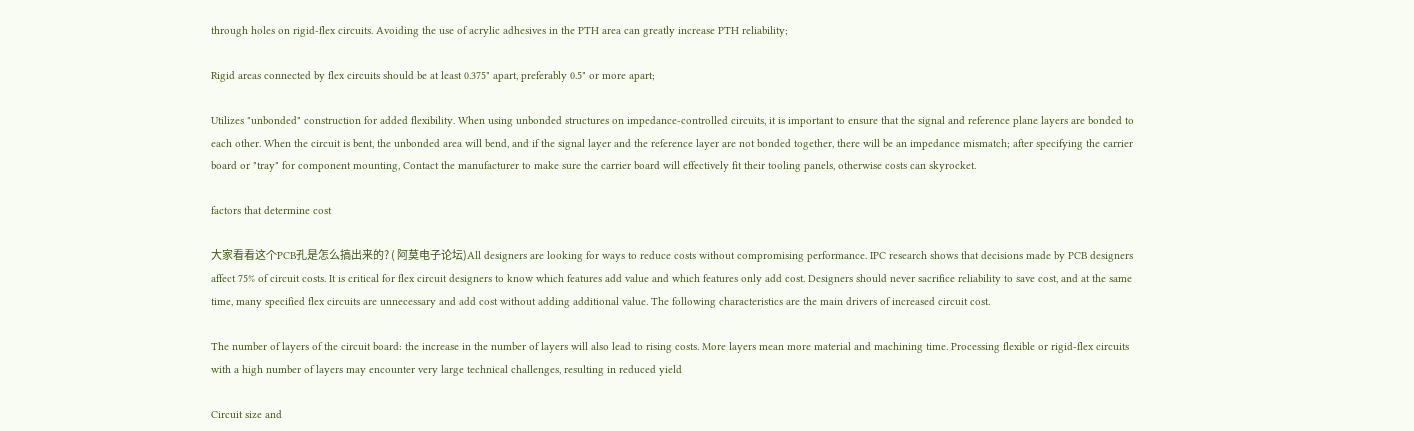through holes on rigid-flex circuits. Avoiding the use of acrylic adhesives in the PTH area can greatly increase PTH reliability;

Rigid areas connected by flex circuits should be at least 0.375" apart, preferably 0.5" or more apart;

Utilizes "unbonded" construction for added flexibility. When using unbonded structures on impedance-controlled circuits, it is important to ensure that the signal and reference plane layers are bonded to each other. When the circuit is bent, the unbonded area will bend, and if the signal layer and the reference layer are not bonded together, there will be an impedance mismatch; after specifying the carrier board or "tray" for component mounting, Contact the manufacturer to make sure the carrier board will effectively fit their tooling panels, otherwise costs can skyrocket.

factors that determine cost

大家看看这个PCB孔是怎么搞出来的? ( 阿莫电子论坛)All designers are looking for ways to reduce costs without compromising performance. IPC research shows that decisions made by PCB designers affect 75% of circuit costs. It is critical for flex circuit designers to know which features add value and which features only add cost. Designers should never sacrifice reliability to save cost, and at the same time, many specified flex circuits are unnecessary and add cost without adding additional value. The following characteristics are the main drivers of increased circuit cost.

The number of layers of the circuit board: the increase in the number of layers will also lead to rising costs. More layers mean more material and machining time. Processing flexible or rigid-flex circuits with a high number of layers may encounter very large technical challenges, resulting in reduced yield

Circuit size and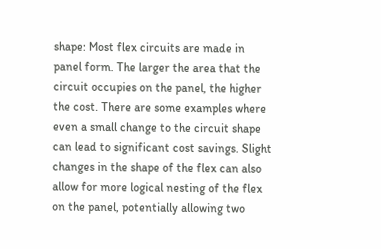shape: Most flex circuits are made in panel form. The larger the area that the circuit occupies on the panel, the higher the cost. There are some examples where even a small change to the circuit shape can lead to significant cost savings. Slight changes in the shape of the flex can also allow for more logical nesting of the flex on the panel, potentially allowing two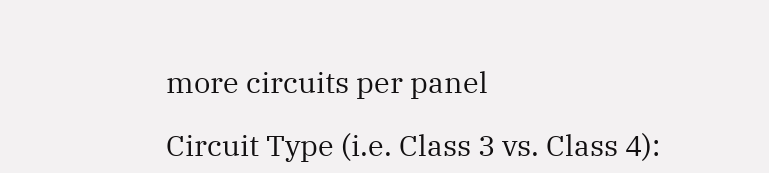more circuits per panel

Circuit Type (i.e. Class 3 vs. Class 4):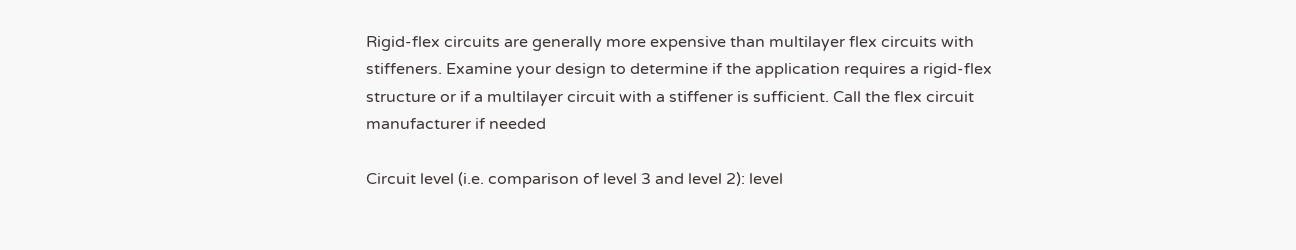Rigid-flex circuits are generally more expensive than multilayer flex circuits with stiffeners. Examine your design to determine if the application requires a rigid-flex structure or if a multilayer circuit with a stiffener is sufficient. Call the flex circuit manufacturer if needed

Circuit level (i.e. comparison of level 3 and level 2): level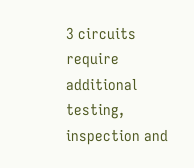3 circuits require additional testing, inspection and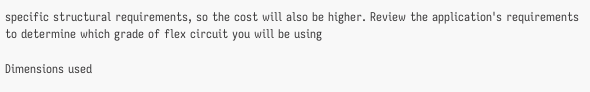specific structural requirements, so the cost will also be higher. Review the application's requirements to determine which grade of flex circuit you will be using

Dimensions used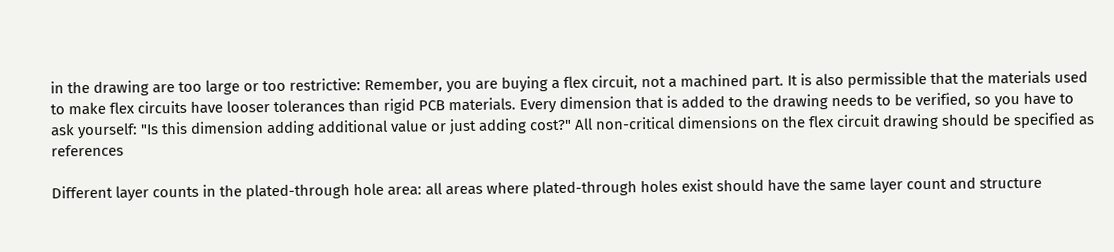in the drawing are too large or too restrictive: Remember, you are buying a flex circuit, not a machined part. It is also permissible that the materials used to make flex circuits have looser tolerances than rigid PCB materials. Every dimension that is added to the drawing needs to be verified, so you have to ask yourself: "Is this dimension adding additional value or just adding cost?" All non-critical dimensions on the flex circuit drawing should be specified as references

Different layer counts in the plated-through hole area: all areas where plated-through holes exist should have the same layer count and structure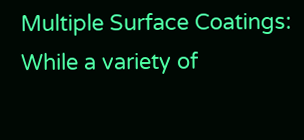Multiple Surface Coatings: While a variety of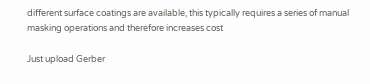different surface coatings are available, this typically requires a series of manual masking operations and therefore increases cost

Just upload Gerber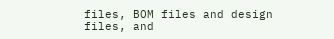files, BOM files and design files, and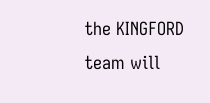the KINGFORD team will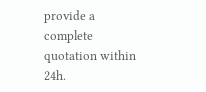provide a complete quotation within 24h.